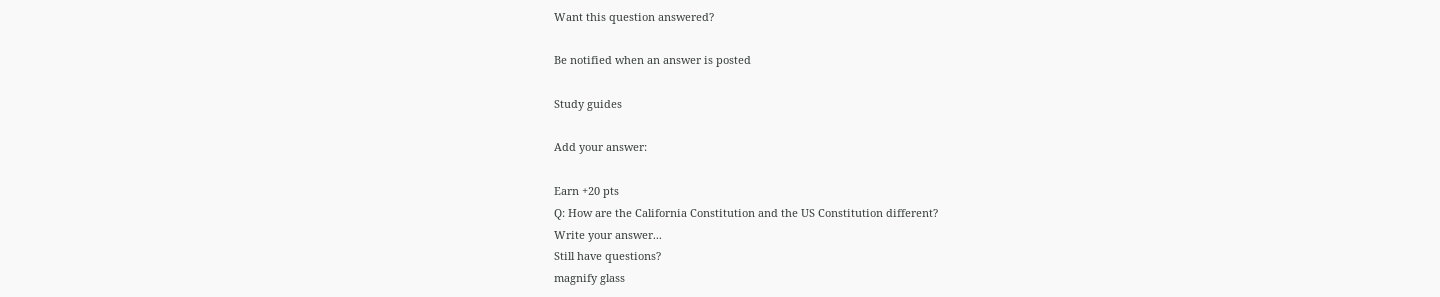Want this question answered?

Be notified when an answer is posted

Study guides

Add your answer:

Earn +20 pts
Q: How are the California Constitution and the US Constitution different?
Write your answer...
Still have questions?
magnify glass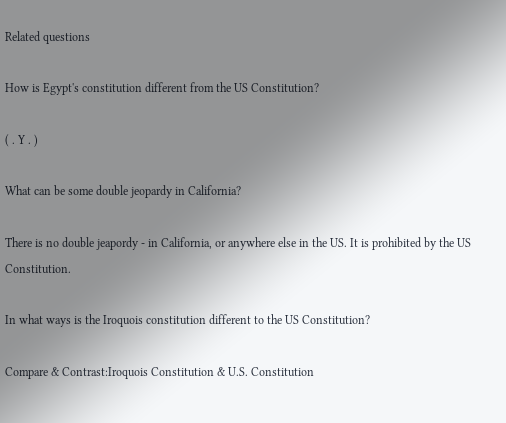Related questions

How is Egypt's constitution different from the US Constitution?

( . Y . )

What can be some double jeopardy in California?

There is no double jeapordy - in California, or anywhere else in the US. It is prohibited by the US Constitution.

In what ways is the Iroquois constitution different to the US Constitution?

Compare & Contrast:Iroquois Constitution & U.S. Constitution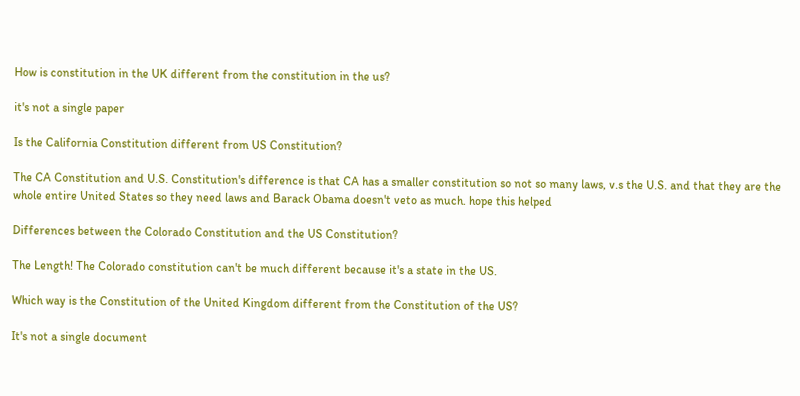How is constitution in the UK different from the constitution in the us?

it's not a single paper

Is the California Constitution different from US Constitution?

The CA Constitution and U.S. Constitution's difference is that CA has a smaller constitution so not so many laws, v.s the U.S. and that they are the whole entire United States so they need laws and Barack Obama doesn't veto as much. hope this helped

Differences between the Colorado Constitution and the US Constitution?

The Length! The Colorado constitution can't be much different because it's a state in the US.

Which way is the Constitution of the United Kingdom different from the Constitution of the US?

It's not a single document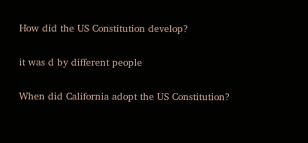How did the US Constitution develop?

it was d by different people

When did California adopt the US Constitution?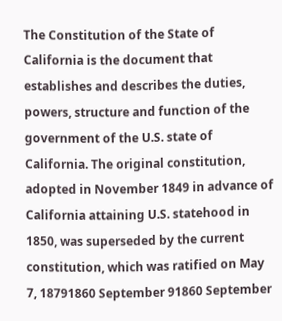The Constitution of the State of California is the document that establishes and describes the duties, powers, structure and function of the government of the U.S. state of California. The original constitution, adopted in November 1849 in advance of California attaining U.S. statehood in 1850, was superseded by the current constitution, which was ratified on May 7, 18791860 September 91860 September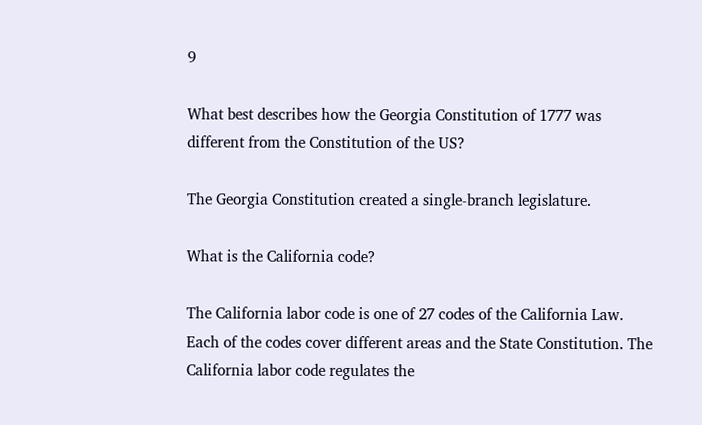9

What best describes how the Georgia Constitution of 1777 was different from the Constitution of the US?

The Georgia Constitution created a single-branch legislature.

What is the California code?

The California labor code is one of 27 codes of the California Law. Each of the codes cover different areas and the State Constitution. The California labor code regulates the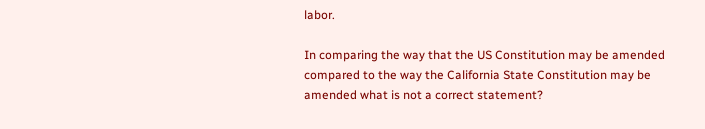labor.

In comparing the way that the US Constitution may be amended compared to the way the California State Constitution may be amended what is not a correct statement?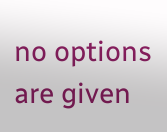no options are given